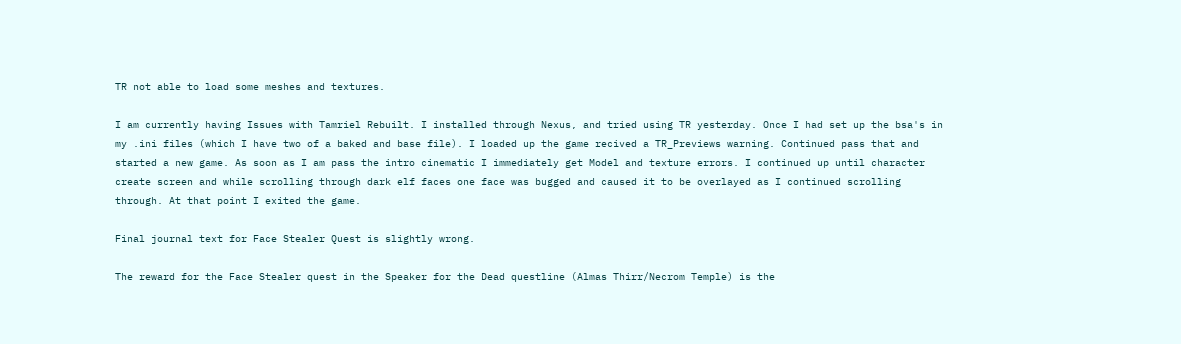TR not able to load some meshes and textures.

I am currently having Issues with Tamriel Rebuilt. I installed through Nexus, and tried using TR yesterday. Once I had set up the bsa's in my .ini files (which I have two of a baked and base file). I loaded up the game recived a TR_Previews warning. Continued pass that and started a new game. As soon as I am pass the intro cinematic I immediately get Model and texture errors. I continued up until character create screen and while scrolling through dark elf faces one face was bugged and caused it to be overlayed as I continued scrolling through. At that point I exited the game.

Final journal text for Face Stealer Quest is slightly wrong.

The reward for the Face Stealer quest in the Speaker for the Dead questline (Almas Thirr/Necrom Temple) is the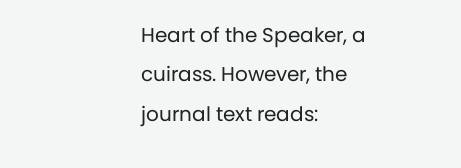Heart of the Speaker, a cuirass. However, the journal text reads: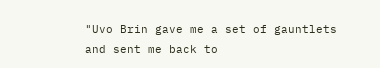"Uvo Brin gave me a set of gauntlets and sent me back to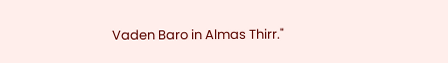Vaden Baro in Almas Thirr."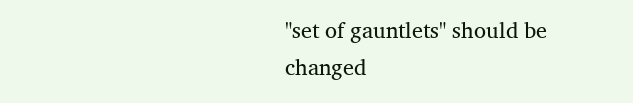"set of gauntlets" should be changed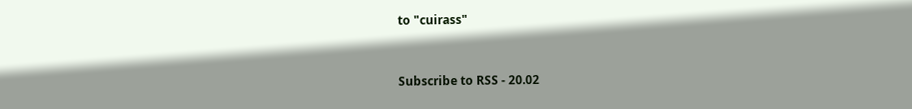to "cuirass"


Subscribe to RSS - 20.02